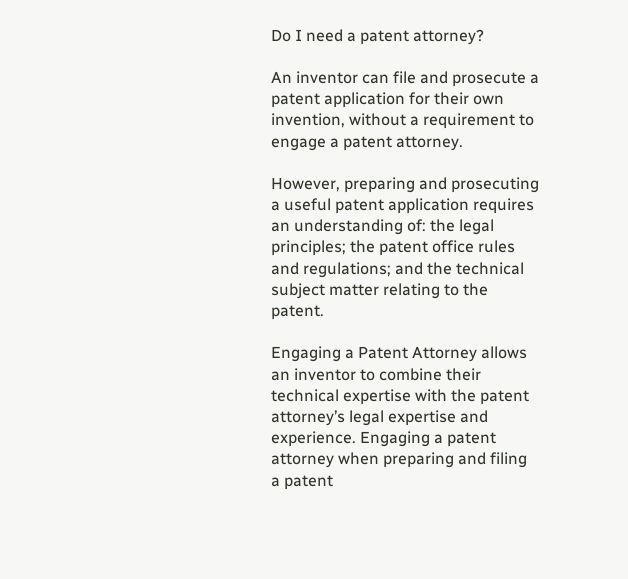Do I need a patent attorney?

An inventor can file and prosecute a patent application for their own invention, without a requirement to engage a patent attorney.

However, preparing and prosecuting a useful patent application requires an understanding of: the legal principles; the patent office rules and regulations; and the technical subject matter relating to the patent.

Engaging a Patent Attorney allows an inventor to combine their technical expertise with the patent attorney’s legal expertise and experience. Engaging a patent attorney when preparing and filing a patent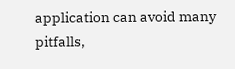application can avoid many pitfalls,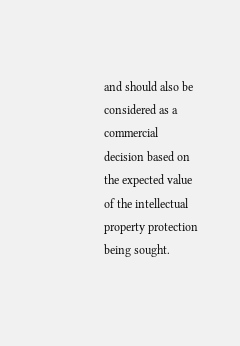and should also be considered as a commercial decision based on the expected value of the intellectual property protection being sought.